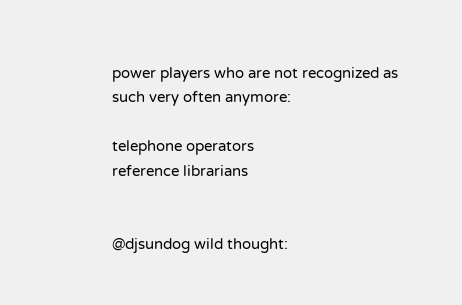power players who are not recognized as such very often anymore:

telephone operators
reference librarians


@djsundog wild thought: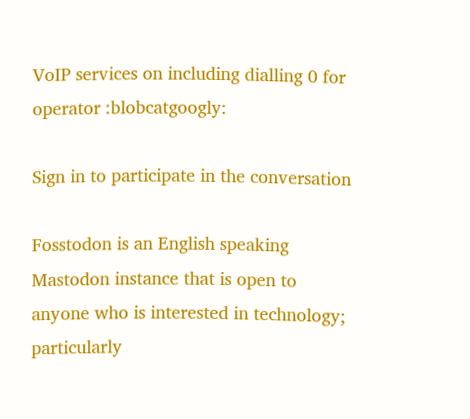VoIP services on including dialling 0 for operator :blobcatgoogly:

Sign in to participate in the conversation

Fosstodon is an English speaking Mastodon instance that is open to anyone who is interested in technology; particularly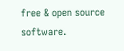free & open source software.